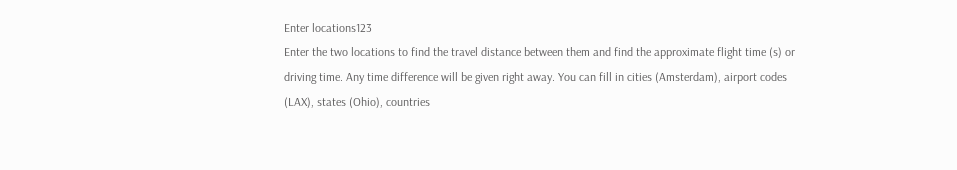Enter locations123
Enter the two locations to find the travel distance between them and find the approximate flight time (s) or driving time. Any time difference will be given right away. You can fill in cities (Amsterdam), airport codes (LAX), states (Ohio), countries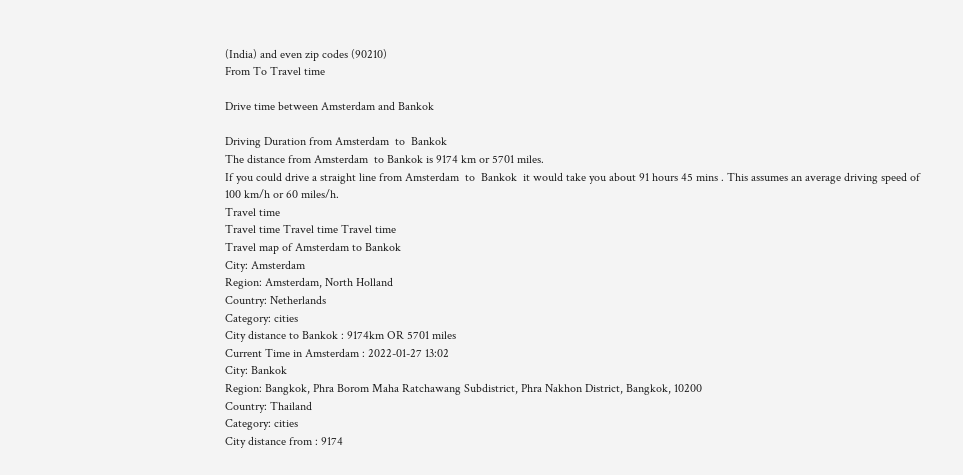(India) and even zip codes (90210)
From To Travel time

Drive time between Amsterdam and Bankok

Driving Duration from Amsterdam  to  Bankok
The distance from Amsterdam  to Bankok is 9174 km or 5701 miles.
If you could drive a straight line from Amsterdam  to  Bankok  it would take you about 91 hours 45 mins . This assumes an average driving speed of 100 km/h or 60 miles/h.
Travel time
Travel time Travel time Travel time
Travel map of Amsterdam to Bankok
City: Amsterdam
Region: Amsterdam, North Holland
Country: Netherlands
Category: cities
City distance to Bankok : 9174km OR 5701 miles
Current Time in Amsterdam : 2022-01-27 13:02
City: Bankok
Region: Bangkok, Phra Borom Maha Ratchawang Subdistrict, Phra Nakhon District, Bangkok, 10200
Country: Thailand
Category: cities
City distance from : 9174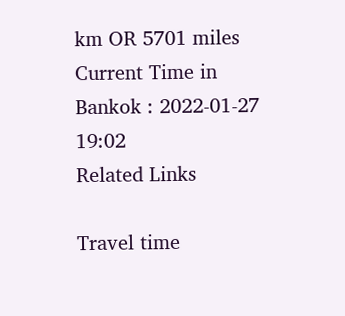km OR 5701 miles
Current Time in Bankok : 2022-01-27 19:02
Related Links

Travel time